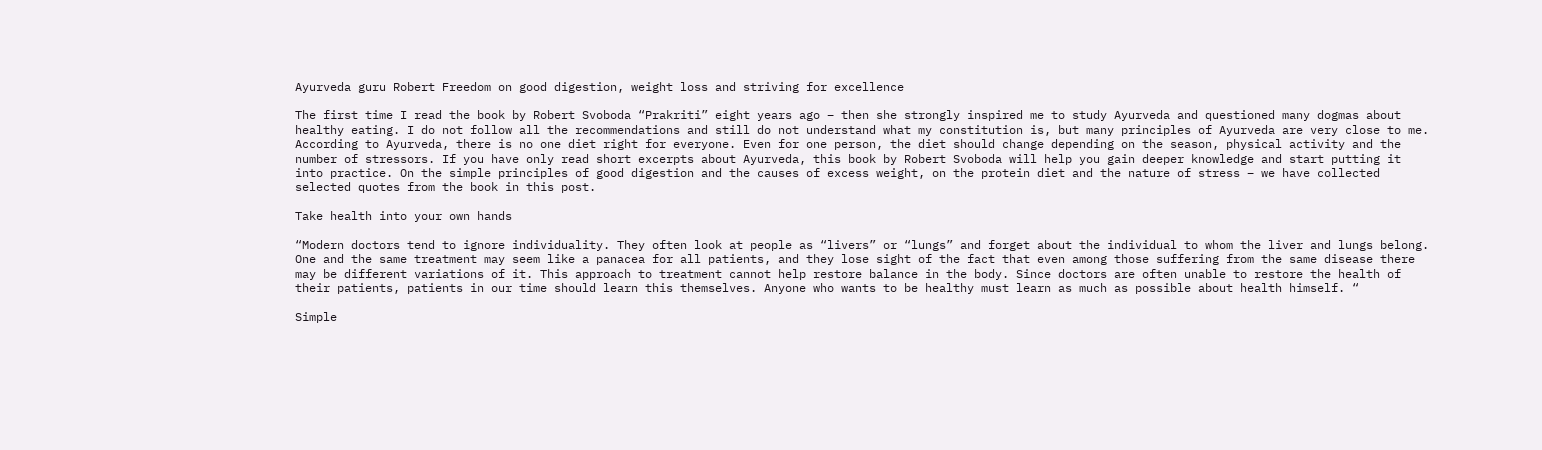Ayurveda guru Robert Freedom on good digestion, weight loss and striving for excellence

The first time I read the book by Robert Svoboda “Prakriti” eight years ago – then she strongly inspired me to study Ayurveda and questioned many dogmas about healthy eating. I do not follow all the recommendations and still do not understand what my constitution is, but many principles of Ayurveda are very close to me. According to Ayurveda, there is no one diet right for everyone. Even for one person, the diet should change depending on the season, physical activity and the number of stressors. If you have only read short excerpts about Ayurveda, this book by Robert Svoboda will help you gain deeper knowledge and start putting it into practice. On the simple principles of good digestion and the causes of excess weight, on the protein diet and the nature of stress – we have collected selected quotes from the book in this post.

Take health into your own hands

“Modern doctors tend to ignore individuality. They often look at people as “livers” or “lungs” and forget about the individual to whom the liver and lungs belong. One and the same treatment may seem like a panacea for all patients, and they lose sight of the fact that even among those suffering from the same disease there may be different variations of it. This approach to treatment cannot help restore balance in the body. Since doctors are often unable to restore the health of their patients, patients in our time should learn this themselves. Anyone who wants to be healthy must learn as much as possible about health himself. “

Simple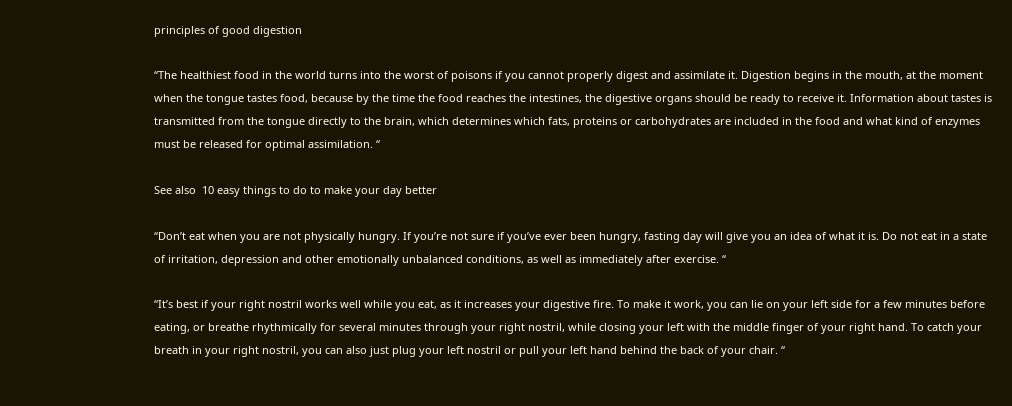principles of good digestion

“The healthiest food in the world turns into the worst of poisons if you cannot properly digest and assimilate it. Digestion begins in the mouth, at the moment when the tongue tastes food, because by the time the food reaches the intestines, the digestive organs should be ready to receive it. Information about tastes is transmitted from the tongue directly to the brain, which determines which fats, proteins or carbohydrates are included in the food and what kind of enzymes must be released for optimal assimilation. “

See also  10 easy things to do to make your day better

“Don’t eat when you are not physically hungry. If you’re not sure if you’ve ever been hungry, fasting day will give you an idea of what it is. Do not eat in a state of irritation, depression and other emotionally unbalanced conditions, as well as immediately after exercise. “

“It’s best if your right nostril works well while you eat, as it increases your digestive fire. To make it work, you can lie on your left side for a few minutes before eating, or breathe rhythmically for several minutes through your right nostril, while closing your left with the middle finger of your right hand. To catch your breath in your right nostril, you can also just plug your left nostril or pull your left hand behind the back of your chair. “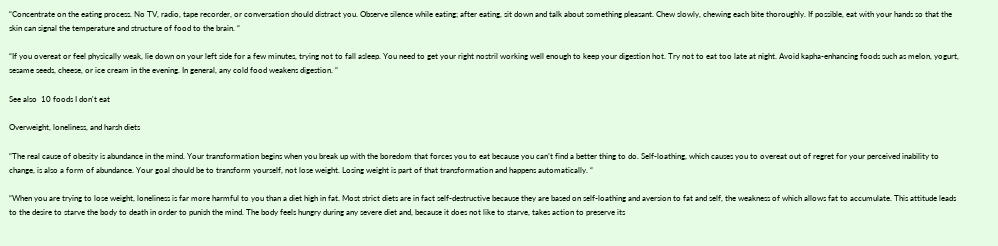“Concentrate on the eating process. No TV, radio, tape recorder, or conversation should distract you. Observe silence while eating; after eating, sit down and talk about something pleasant. Chew slowly, chewing each bite thoroughly. If possible, eat with your hands so that the skin can signal the temperature and structure of food to the brain. “

“If you overeat or feel physically weak, lie down on your left side for a few minutes, trying not to fall asleep. You need to get your right nostril working well enough to keep your digestion hot. Try not to eat too late at night. Avoid kapha-enhancing foods such as melon, yogurt, sesame seeds, cheese, or ice cream in the evening. In general, any cold food weakens digestion. “

See also  10 foods I don't eat

Overweight, loneliness, and harsh diets

“The real cause of obesity is abundance in the mind. Your transformation begins when you break up with the boredom that forces you to eat because you can’t find a better thing to do. Self-loathing, which causes you to overeat out of regret for your perceived inability to change, is also a form of abundance. Your goal should be to transform yourself, not lose weight. Losing weight is part of that transformation and happens automatically. “

“When you are trying to lose weight, loneliness is far more harmful to you than a diet high in fat. Most strict diets are in fact self-destructive because they are based on self-loathing and aversion to fat and self, the weakness of which allows fat to accumulate. This attitude leads to the desire to starve the body to death in order to punish the mind. The body feels hungry during any severe diet and, because it does not like to starve, takes action to preserve its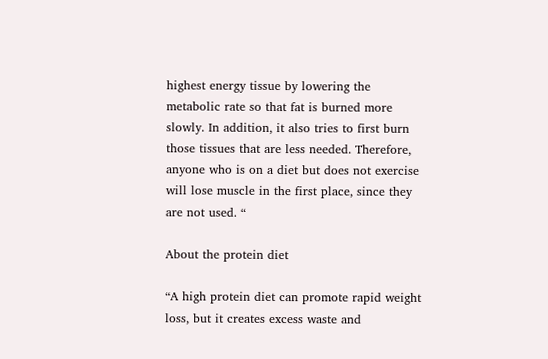highest energy tissue by lowering the metabolic rate so that fat is burned more slowly. In addition, it also tries to first burn those tissues that are less needed. Therefore, anyone who is on a diet but does not exercise will lose muscle in the first place, since they are not used. “

About the protein diet

“A high protein diet can promote rapid weight loss, but it creates excess waste and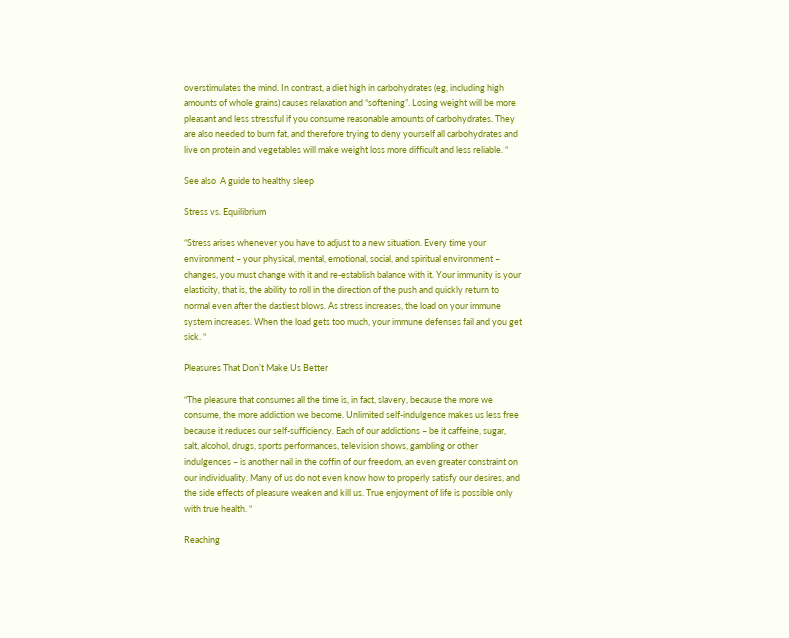overstimulates the mind. In contrast, a diet high in carbohydrates (eg, including high amounts of whole grains) causes relaxation and “softening”. Losing weight will be more pleasant and less stressful if you consume reasonable amounts of carbohydrates. They are also needed to burn fat, and therefore trying to deny yourself all carbohydrates and live on protein and vegetables will make weight loss more difficult and less reliable. “

See also  A guide to healthy sleep

Stress vs. Equilibrium

“Stress arises whenever you have to adjust to a new situation. Every time your environment – your physical, mental, emotional, social, and spiritual environment – changes, you must change with it and re-establish balance with it. Your immunity is your elasticity, that is, the ability to roll in the direction of the push and quickly return to normal even after the dastiest blows. As stress increases, the load on your immune system increases. When the load gets too much, your immune defenses fail and you get sick. “

Pleasures That Don’t Make Us Better

“The pleasure that consumes all the time is, in fact, slavery, because the more we consume, the more addiction we become. Unlimited self-indulgence makes us less free because it reduces our self-sufficiency. Each of our addictions – be it caffeine, sugar, salt, alcohol, drugs, sports performances, television shows, gambling or other indulgences – is another nail in the coffin of our freedom, an even greater constraint on our individuality. Many of us do not even know how to properly satisfy our desires, and the side effects of pleasure weaken and kill us. True enjoyment of life is possible only with true health. “

Reaching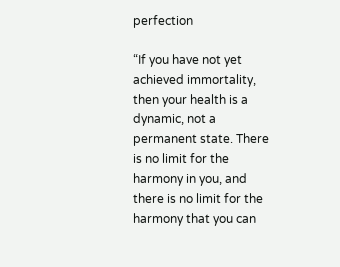perfection

“If you have not yet achieved immortality, then your health is a dynamic, not a permanent state. There is no limit for the harmony in you, and there is no limit for the harmony that you can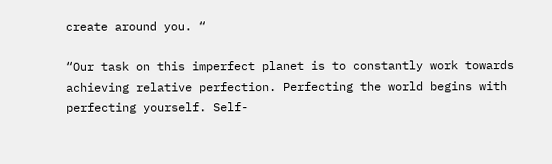create around you. “

“Our task on this imperfect planet is to constantly work towards achieving relative perfection. Perfecting the world begins with perfecting yourself. Self-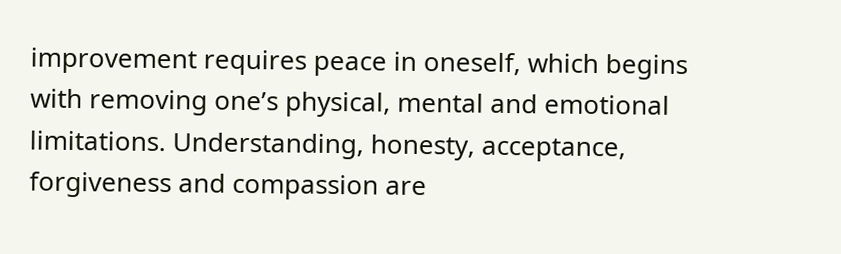improvement requires peace in oneself, which begins with removing one’s physical, mental and emotional limitations. Understanding, honesty, acceptance, forgiveness and compassion are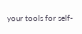your tools for self-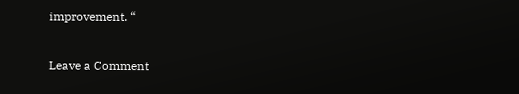improvement. “

Leave a Comment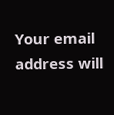Your email address will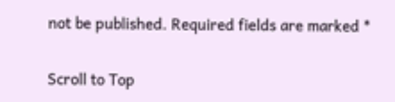not be published. Required fields are marked *

Scroll to Top